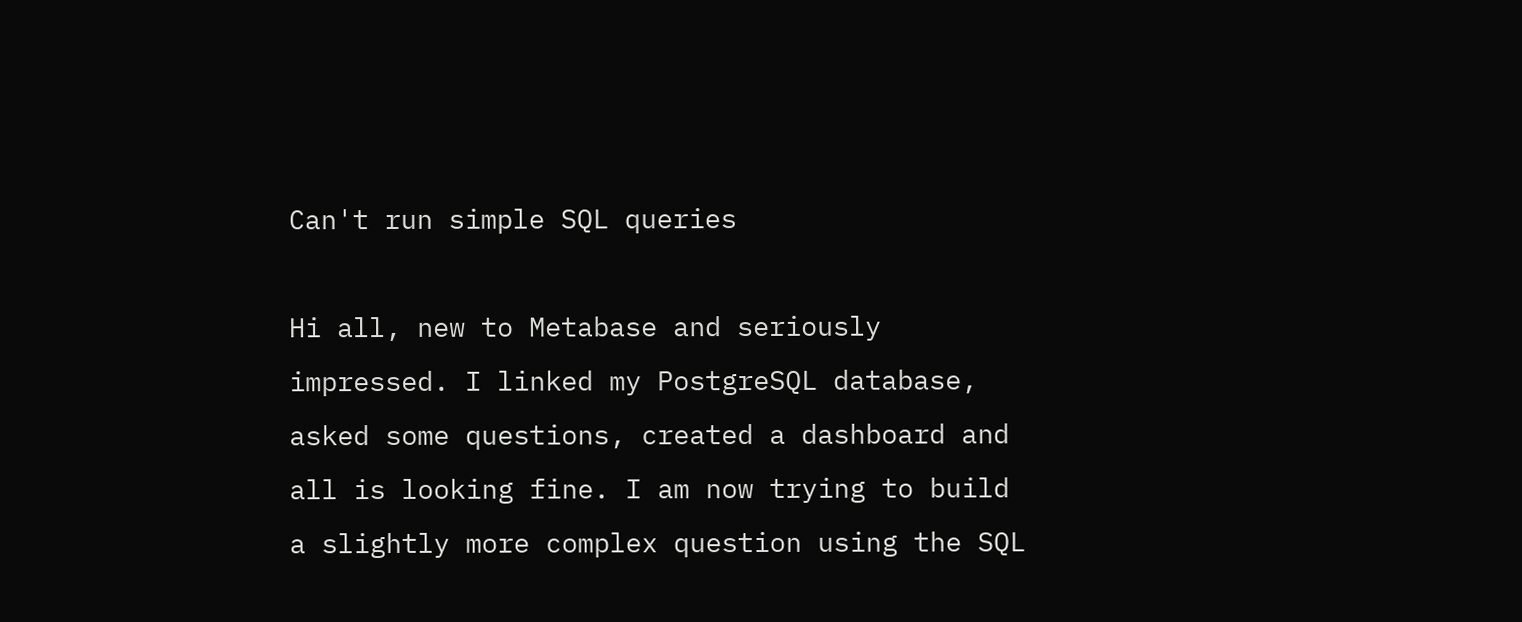Can't run simple SQL queries

Hi all, new to Metabase and seriously impressed. I linked my PostgreSQL database, asked some questions, created a dashboard and all is looking fine. I am now trying to build a slightly more complex question using the SQL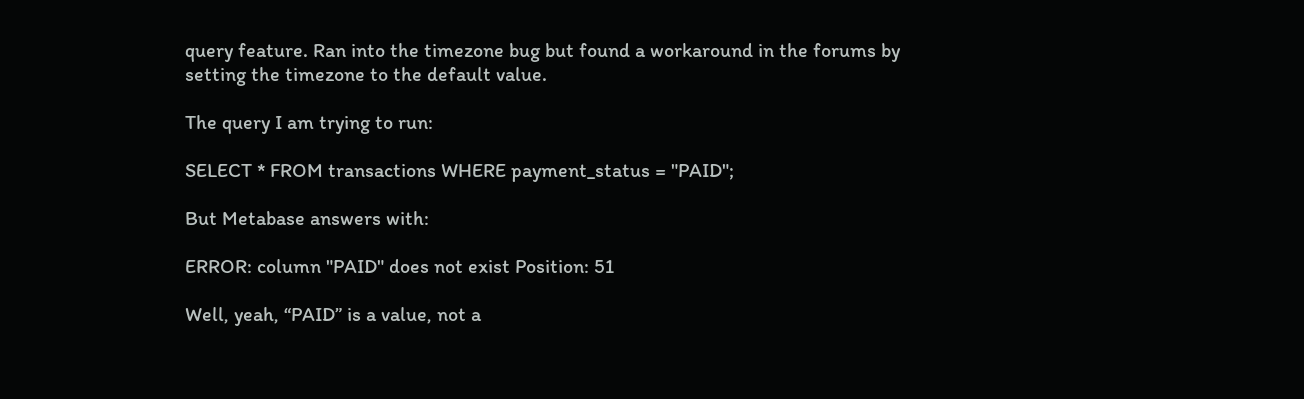query feature. Ran into the timezone bug but found a workaround in the forums by setting the timezone to the default value.

The query I am trying to run:

SELECT * FROM transactions WHERE payment_status = "PAID";

But Metabase answers with:

ERROR: column "PAID" does not exist Position: 51

Well, yeah, “PAID” is a value, not a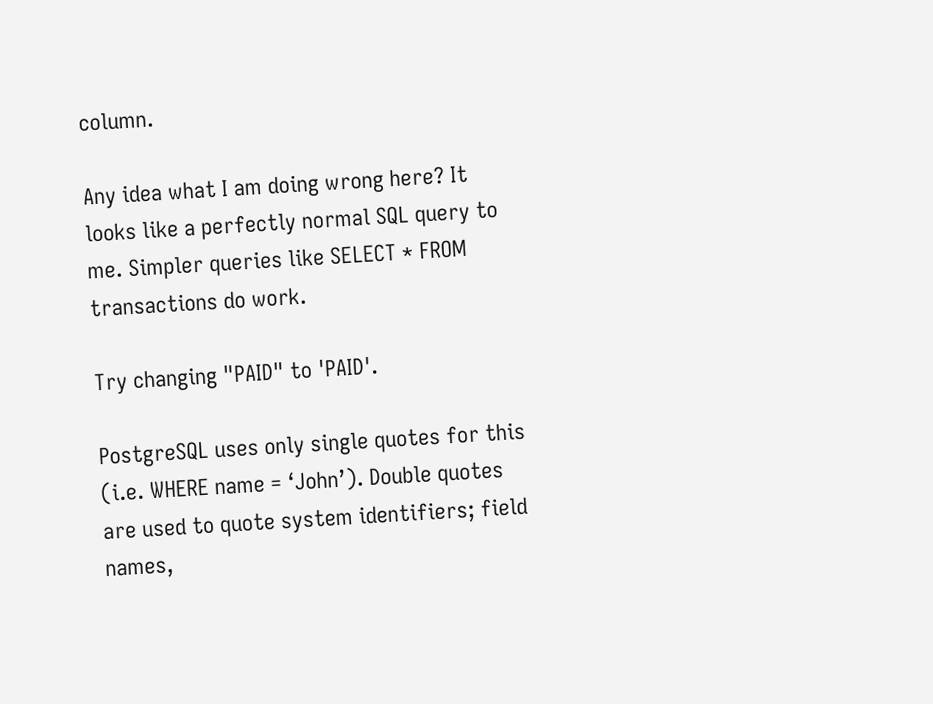column.

Any idea what I am doing wrong here? It looks like a perfectly normal SQL query to me. Simpler queries like SELECT * FROM transactions do work.

Try changing "PAID" to 'PAID'.

PostgreSQL uses only single quotes for this (i.e. WHERE name = ‘John’). Double quotes are used to quote system identifiers; field names,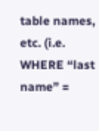table names, etc. (i.e. WHERE “last name” =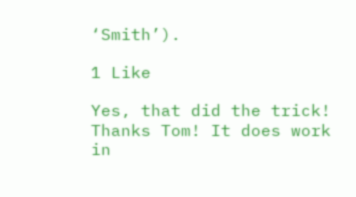‘Smith’).

1 Like

Yes, that did the trick! Thanks Tom! It does work in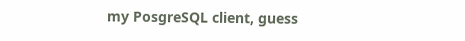my PosgreSQL client, guess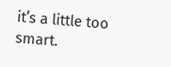it’s a little too smart.